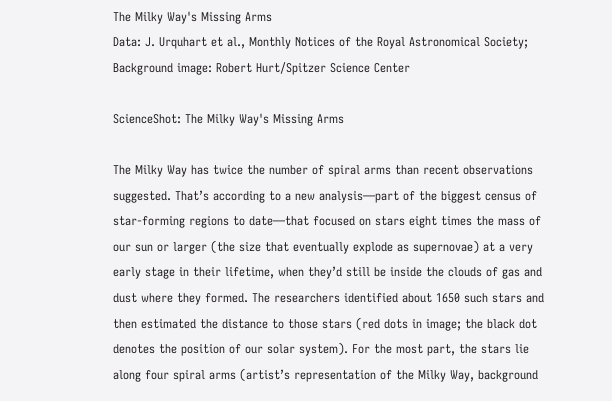The Milky Way's Missing Arms
Data: J. Urquhart et al., Monthly Notices of the Royal Astronomical Society; Background image: Robert Hurt/Spitzer Science Center

ScienceShot: The Milky Way's Missing Arms

The Milky Way has twice the number of spiral arms than recent observations suggested. That’s according to a new analysis—part of the biggest census of star-forming regions to date—that focused on stars eight times the mass of our sun or larger (the size that eventually explode as supernovae) at a very early stage in their lifetime, when they’d still be inside the clouds of gas and dust where they formed. The researchers identified about 1650 such stars and then estimated the distance to those stars (red dots in image; the black dot denotes the position of our solar system). For the most part, the stars lie along four spiral arms (artist’s representation of the Milky Way, background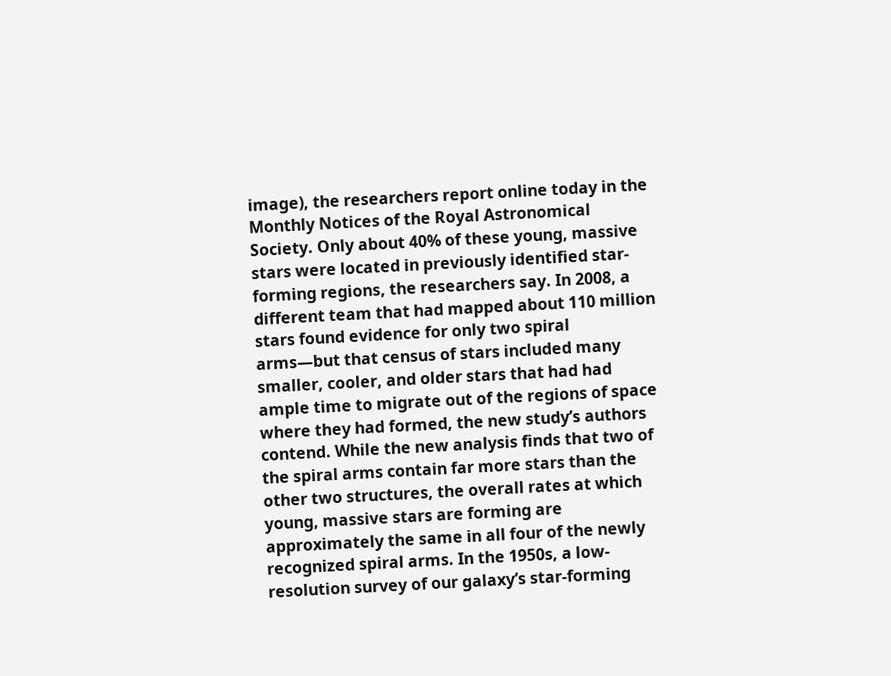image), the researchers report online today in the Monthly Notices of the Royal Astronomical Society. Only about 40% of these young, massive stars were located in previously identified star-forming regions, the researchers say. In 2008, a different team that had mapped about 110 million stars found evidence for only two spiral arms—but that census of stars included many smaller, cooler, and older stars that had had ample time to migrate out of the regions of space where they had formed, the new study’s authors contend. While the new analysis finds that two of the spiral arms contain far more stars than the other two structures, the overall rates at which young, massive stars are forming are approximately the same in all four of the newly recognized spiral arms. In the 1950s, a low-resolution survey of our galaxy’s star-forming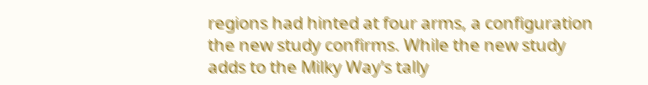regions had hinted at four arms, a configuration the new study confirms. While the new study adds to the Milky Way’s tally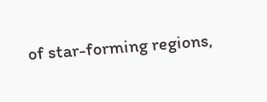of star-forming regions,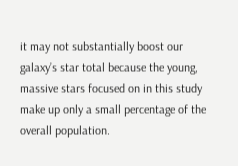it may not substantially boost our galaxy’s star total because the young, massive stars focused on in this study make up only a small percentage of the overall population.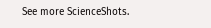See more ScienceShots.